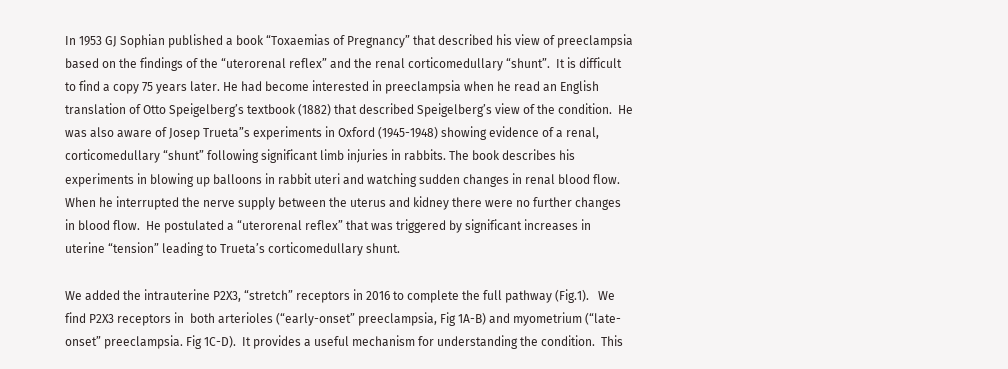In 1953 GJ Sophian published a book “Toxaemias of Pregnancy” that described his view of preeclampsia based on the findings of the “uterorenal reflex” and the renal corticomedullary “shunt”.  It is difficult to find a copy 75 years later. He had become interested in preeclampsia when he read an English translation of Otto Speigelberg’s textbook (1882) that described Speigelberg’s view of the condition.  He was also aware of Josep Trueta”s experiments in Oxford (1945-1948) showing evidence of a renal, corticomedullary “shunt” following significant limb injuries in rabbits. The book describes his experiments in blowing up balloons in rabbit uteri and watching sudden changes in renal blood flow.  When he interrupted the nerve supply between the uterus and kidney there were no further changes in blood flow.  He postulated a “uterorenal reflex” that was triggered by significant increases in uterine “tension” leading to Trueta’s corticomedullary shunt.

We added the intrauterine P2X3, “stretch” receptors in 2016 to complete the full pathway (Fig.1).   We find P2X3 receptors in  both arterioles (“early-onset” preeclampsia, Fig 1A-B) and myometrium (“late-onset” preeclampsia. Fig 1C-D).  It provides a useful mechanism for understanding the condition.  This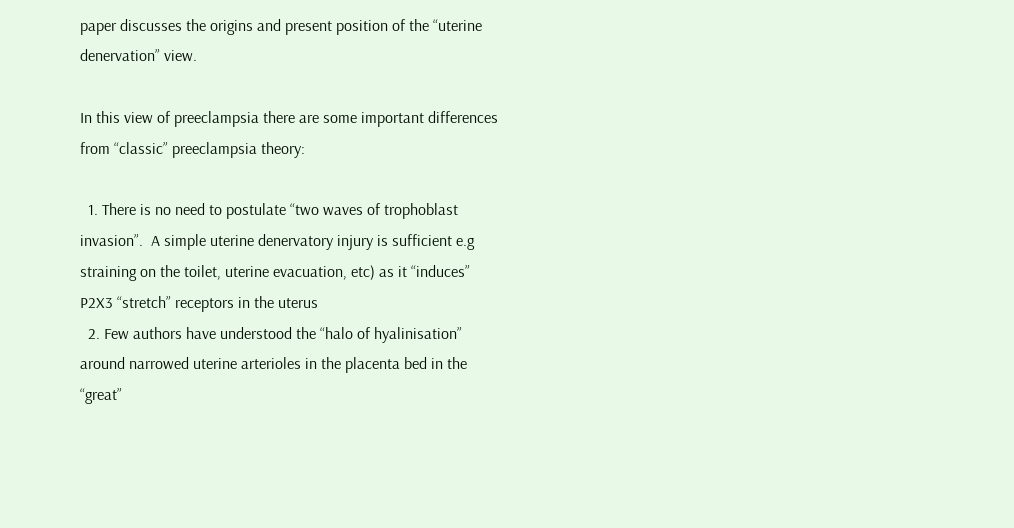paper discusses the origins and present position of the “uterine denervation” view.

In this view of preeclampsia there are some important differences from “classic” preeclampsia theory:

  1. There is no need to postulate “two waves of trophoblast invasion”.  A simple uterine denervatory injury is sufficient e.g straining on the toilet, uterine evacuation, etc) as it “induces” P2X3 “stretch” receptors in the uterus
  2. Few authors have understood the “halo of hyalinisation” around narrowed uterine arterioles in the placenta bed in the “great”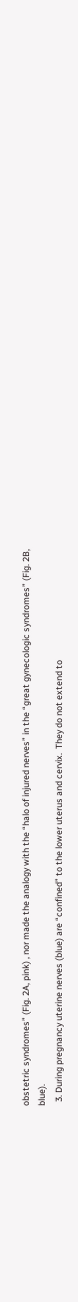obstetric syndromes” (Fig. 2A, pink) , nor made the analogy with the “halo of injured nerves” in the “great gynecologic syndromes” (Fig. 2B, blue).
  3. During pregnancy uterine nerves (blue) are “confined” to the lower uterus and cervix.  They do not extend to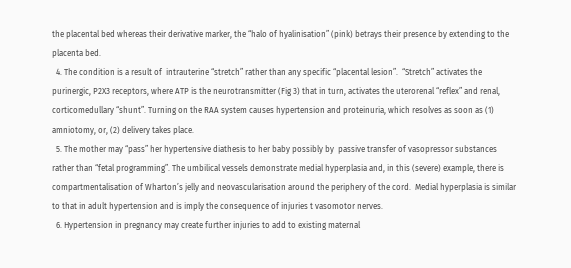the placental bed whereas their derivative marker, the “halo of hyalinisation” (pink) betrays their presence by extending to the placenta bed.
  4. The condition is a result of  intrauterine “stretch” rather than any specific “placental lesion”.  “Stretch” activates the purinergic, P2X3 receptors, where ATP is the neurotransmitter (Fig 3) that in turn, activates the uterorenal “reflex” and renal, corticomedullary “shunt”. Turning on the RAA system causes hypertension and proteinuria, which resolves as soon as (1) amniotomy, or, (2) delivery takes place.
  5. The mother may “pass” her hypertensive diathesis to her baby possibly by  passive transfer of vasopressor substances rather than “fetal programming”. The umbilical vessels demonstrate medial hyperplasia and, in this (severe) example, there is compartmentalisation of Wharton’s jelly and neovascularisation around the periphery of the cord.  Medial hyperplasia is similar to that in adult hypertension and is imply the consequence of injuries t vasomotor nerves.
  6. Hypertension in pregnancy may create further injuries to add to existing maternal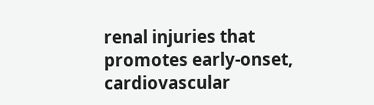renal injuries that promotes early-onset, cardiovascular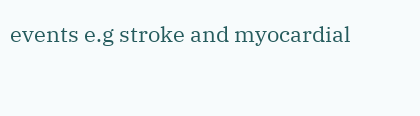events e.g stroke and myocardial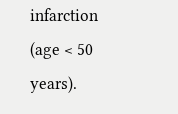infarction (age < 50 years).